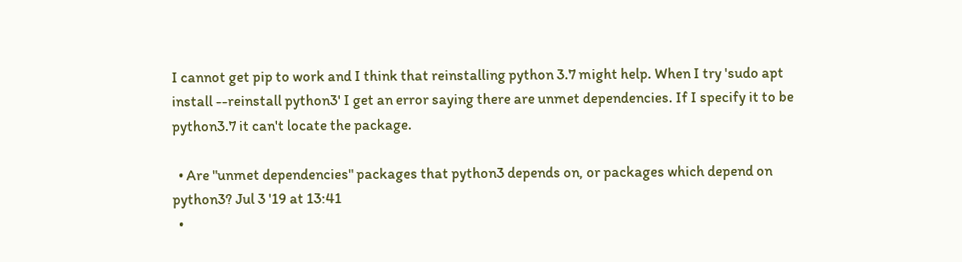I cannot get pip to work and I think that reinstalling python 3.7 might help. When I try 'sudo apt install --reinstall python3' I get an error saying there are unmet dependencies. If I specify it to be python3.7 it can't locate the package.

  • Are "unmet dependencies" packages that python3 depends on, or packages which depend on python3? Jul 3 '19 at 13:41
  •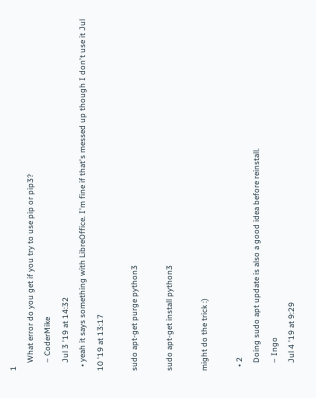1
    What error do you get if you try to use pip or pip3?
    – CoderMike
    Jul 3 '19 at 14:32
  • yeah it says something with LibreOffice. I'm fine if that's messed up though I don't use it Jul 10 '19 at 13:17

sudo apt-get purge python3

sudo apt-get install python3

might do the trick :)

  • 2
    Doing sudo apt update is also a good idea before reinstall.
    – Ingo
    Jul 4 '19 at 9:29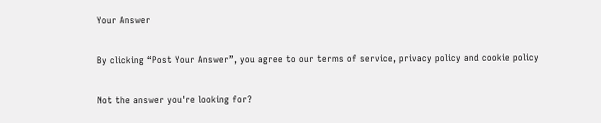Your Answer

By clicking “Post Your Answer”, you agree to our terms of service, privacy policy and cookie policy

Not the answer you're looking for?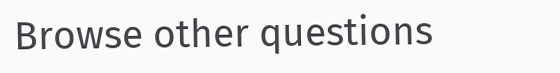Browse other questions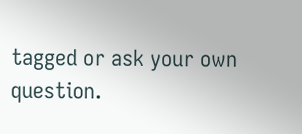tagged or ask your own question.